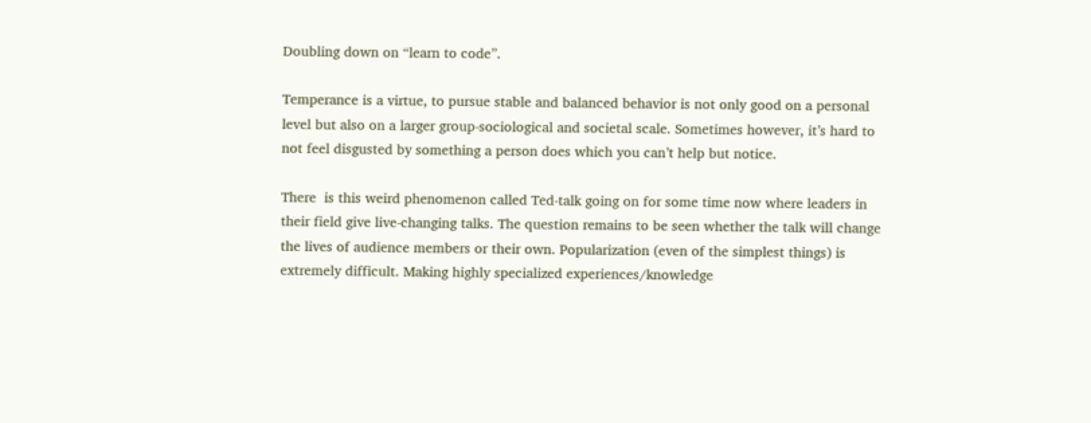Doubling down on “learn to code”.

Temperance is a virtue, to pursue stable and balanced behavior is not only good on a personal level but also on a larger group-sociological and societal scale. Sometimes however, it’s hard to not feel disgusted by something a person does which you can’t help but notice.

There  is this weird phenomenon called Ted-talk going on for some time now where leaders in their field give live-changing talks. The question remains to be seen whether the talk will change the lives of audience members or their own. Popularization (even of the simplest things) is extremely difficult. Making highly specialized experiences/knowledge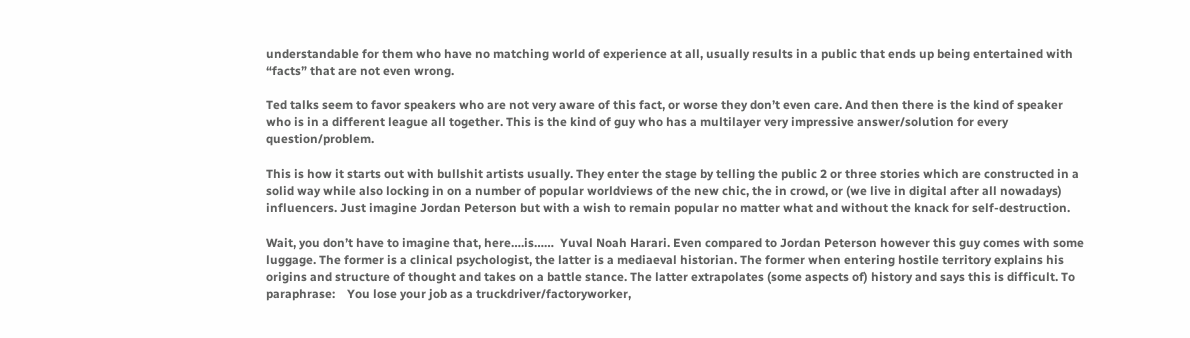understandable for them who have no matching world of experience at all, usually results in a public that ends up being entertained with “facts” that are not even wrong.

Ted talks seem to favor speakers who are not very aware of this fact, or worse they don’t even care. And then there is the kind of speaker who is in a different league all together. This is the kind of guy who has a multilayer very impressive answer/solution for every question/problem.

This is how it starts out with bullshit artists usually. They enter the stage by telling the public 2 or three stories which are constructed in a solid way while also locking in on a number of popular worldviews of the new chic, the in crowd, or (we live in digital after all nowadays) influencers. Just imagine Jordan Peterson but with a wish to remain popular no matter what and without the knack for self-destruction.

Wait, you don’t have to imagine that, here….is……  Yuval Noah Harari. Even compared to Jordan Peterson however this guy comes with some luggage. The former is a clinical psychologist, the latter is a mediaeval historian. The former when entering hostile territory explains his origins and structure of thought and takes on a battle stance. The latter extrapolates (some aspects of) history and says this is difficult. To paraphrase:    You lose your job as a truckdriver/factoryworker,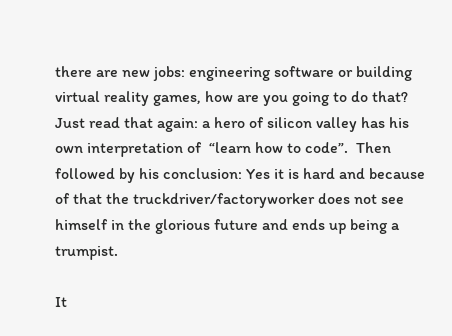there are new jobs: engineering software or building virtual reality games, how are you going to do that?   Just read that again: a hero of silicon valley has his own interpretation of  “learn how to code”.  Then followed by his conclusion: Yes it is hard and because of that the truckdriver/factoryworker does not see himself in the glorious future and ends up being a trumpist.

It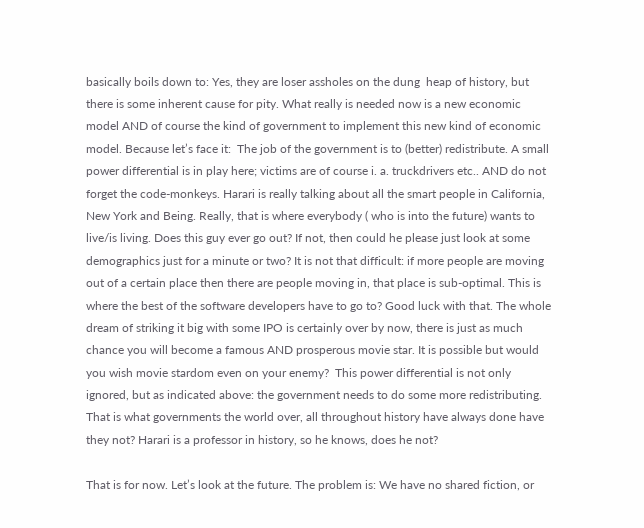basically boils down to: Yes, they are loser assholes on the dung  heap of history, but there is some inherent cause for pity. What really is needed now is a new economic model AND of course the kind of government to implement this new kind of economic model. Because let’s face it:  The job of the government is to (better) redistribute. A small power differential is in play here; victims are of course i. a. truckdrivers etc.. AND do not forget the code-monkeys. Harari is really talking about all the smart people in California, New York and Being. Really, that is where everybody ( who is into the future) wants to live/is living. Does this guy ever go out? If not, then could he please just look at some demographics just for a minute or two? It is not that difficult: if more people are moving out of a certain place then there are people moving in, that place is sub-optimal. This is where the best of the software developers have to go to? Good luck with that. The whole dream of striking it big with some IPO is certainly over by now, there is just as much chance you will become a famous AND prosperous movie star. It is possible but would you wish movie stardom even on your enemy?  This power differential is not only ignored, but as indicated above: the government needs to do some more redistributing. That is what governments the world over, all throughout history have always done have they not? Harari is a professor in history, so he knows, does he not?

That is for now. Let’s look at the future. The problem is: We have no shared fiction, or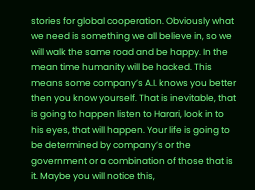stories for global cooperation. Obviously what we need is something we all believe in, so we will walk the same road and be happy. In the mean time humanity will be hacked. This means some company’s A.I. knows you better then you know yourself. That is inevitable, that is going to happen listen to Harari, look in to his eyes, that will happen. Your life is going to be determined by company’s or the government or a combination of those that is it. Maybe you will notice this,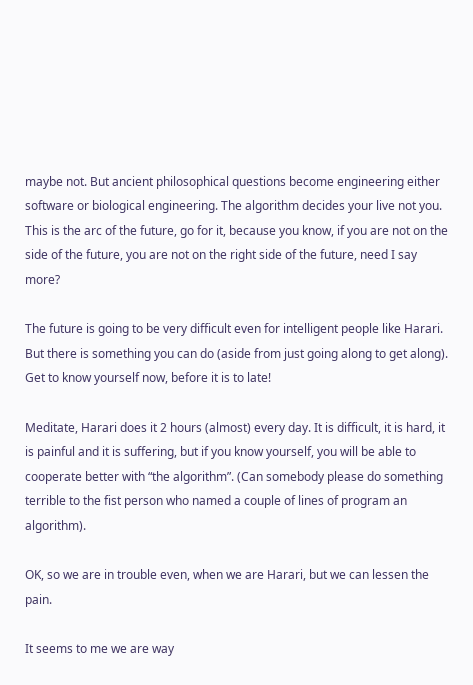maybe not. But ancient philosophical questions become engineering either software or biological engineering. The algorithm decides your live not you. This is the arc of the future, go for it, because you know, if you are not on the side of the future, you are not on the right side of the future, need I say more?

The future is going to be very difficult even for intelligent people like Harari. But there is something you can do (aside from just going along to get along). Get to know yourself now, before it is to late!

Meditate, Harari does it 2 hours (almost) every day. It is difficult, it is hard, it is painful and it is suffering, but if you know yourself, you will be able to cooperate better with “the algorithm”. (Can somebody please do something terrible to the fist person who named a couple of lines of program an algorithm).

OK, so we are in trouble even, when we are Harari, but we can lessen the pain.

It seems to me we are way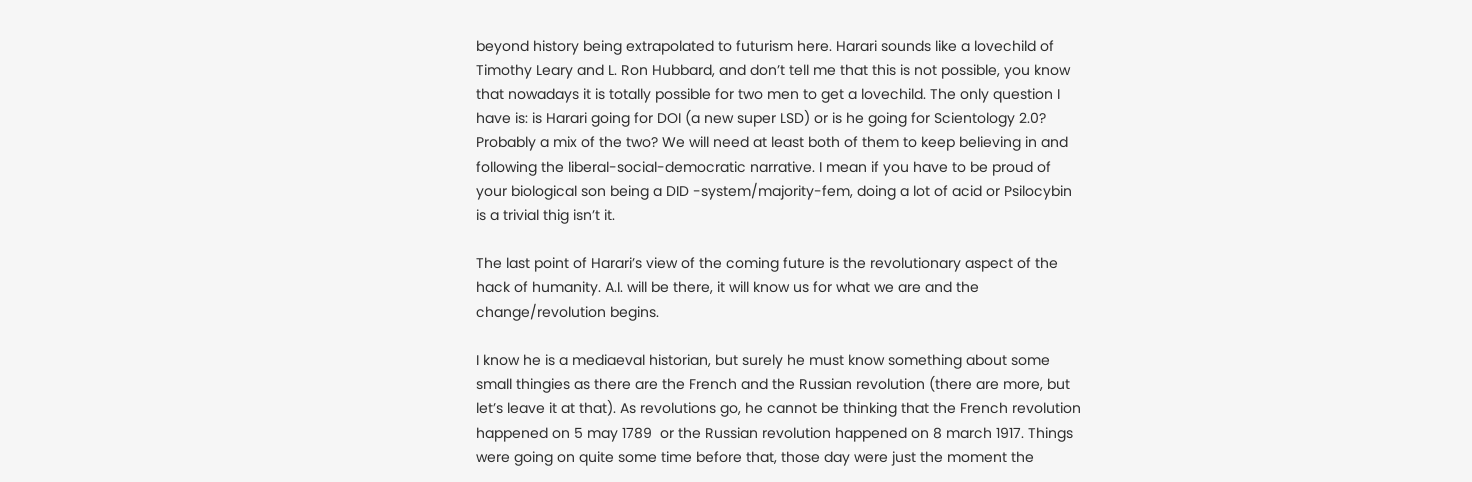beyond history being extrapolated to futurism here. Harari sounds like a lovechild of Timothy Leary and L. Ron Hubbard, and don’t tell me that this is not possible, you know that nowadays it is totally possible for two men to get a lovechild. The only question I have is: is Harari going for DOI (a new super LSD) or is he going for Scientology 2.0?  Probably a mix of the two? We will need at least both of them to keep believing in and following the liberal-social-democratic narrative. I mean if you have to be proud of your biological son being a DID -system/majority-fem, doing a lot of acid or Psilocybin is a trivial thig isn’t it.

The last point of Harari’s view of the coming future is the revolutionary aspect of the hack of humanity. A.I. will be there, it will know us for what we are and the change/revolution begins.

I know he is a mediaeval historian, but surely he must know something about some small thingies as there are the French and the Russian revolution (there are more, but let’s leave it at that). As revolutions go, he cannot be thinking that the French revolution happened on 5 may 1789  or the Russian revolution happened on 8 march 1917. Things were going on quite some time before that, those day were just the moment the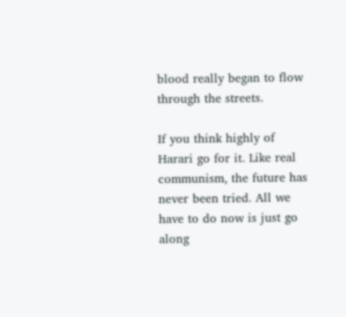blood really began to flow through the streets.

If you think highly of Harari go for it. Like real communism, the future has never been tried. All we have to do now is just go along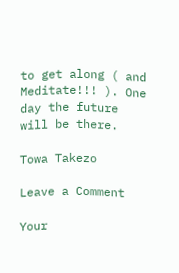to get along ( and Meditate!!! ). One day the future will be there.

Towa Takezo

Leave a Comment

Your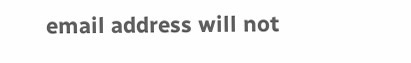email address will not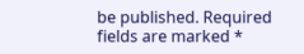be published. Required fields are marked *